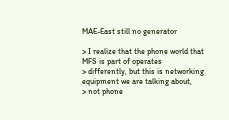MAE-East still no generator

> I realize that the phone world that MFS is part of operates
> differently, but this is networking equipment we are talking about,
> not phone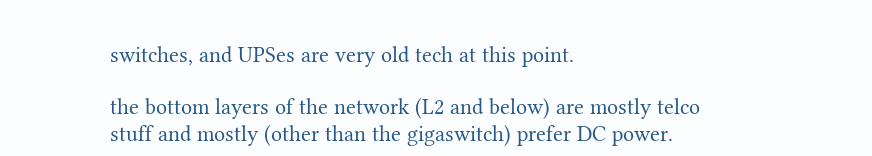switches, and UPSes are very old tech at this point.

the bottom layers of the network (L2 and below) are mostly telco
stuff and mostly (other than the gigaswitch) prefer DC power.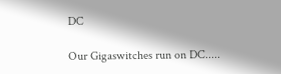DC

Our Gigaswitches run on DC.....